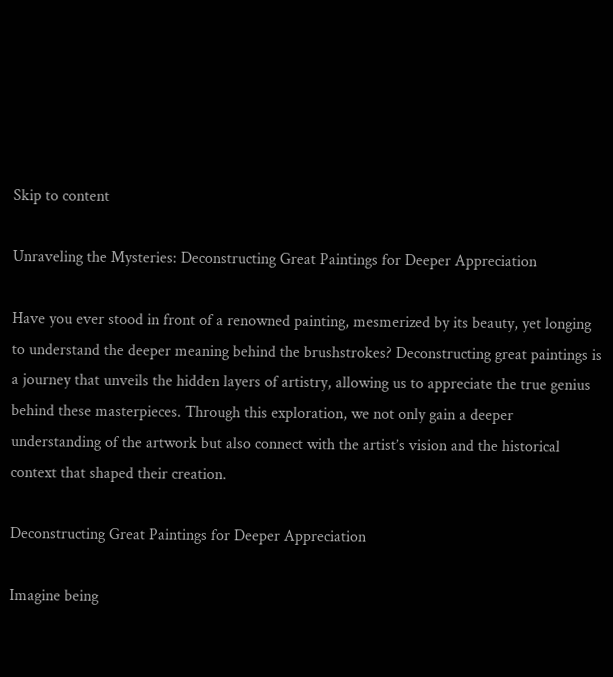Skip to content

Unraveling the Mysteries: Deconstructing Great Paintings for Deeper Appreciation

Have you ever stood in front of a renowned painting, mesmerized by its beauty, yet longing to understand the deeper meaning behind the brushstrokes? Deconstructing great paintings is a journey that unveils the hidden layers of artistry, allowing us to appreciate the true genius behind these masterpieces. Through this exploration, we not only gain a deeper understanding of the artwork but also connect with the artist’s vision and the historical context that shaped their creation.

Deconstructing Great Paintings for Deeper Appreciation

Imagine being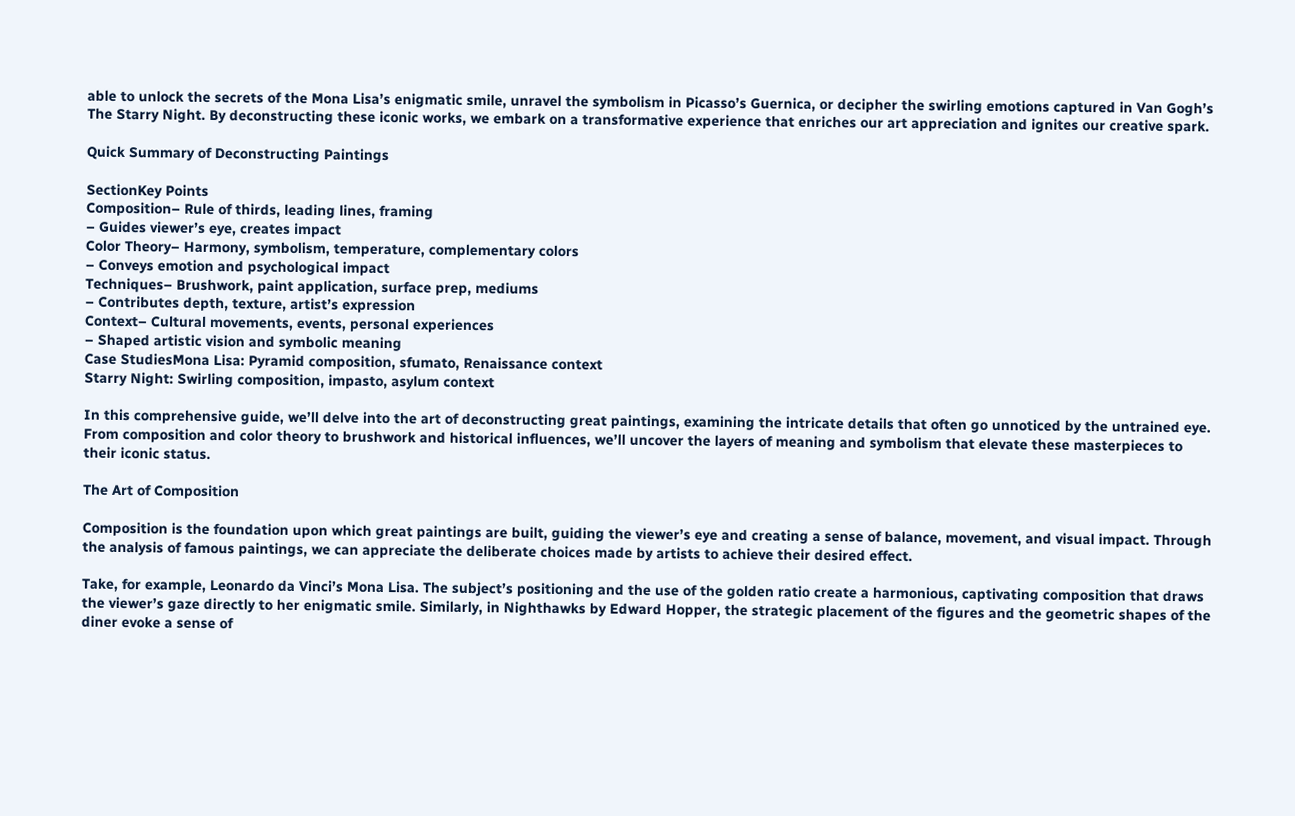able to unlock the secrets of the Mona Lisa’s enigmatic smile, unravel the symbolism in Picasso’s Guernica, or decipher the swirling emotions captured in Van Gogh’s The Starry Night. By deconstructing these iconic works, we embark on a transformative experience that enriches our art appreciation and ignites our creative spark.

Quick Summary of Deconstructing Paintings

SectionKey Points
Composition– Rule of thirds, leading lines, framing
– Guides viewer’s eye, creates impact
Color Theory– Harmony, symbolism, temperature, complementary colors
– Conveys emotion and psychological impact
Techniques– Brushwork, paint application, surface prep, mediums
– Contributes depth, texture, artist’s expression
Context– Cultural movements, events, personal experiences
– Shaped artistic vision and symbolic meaning
Case StudiesMona Lisa: Pyramid composition, sfumato, Renaissance context
Starry Night: Swirling composition, impasto, asylum context

In this comprehensive guide, we’ll delve into the art of deconstructing great paintings, examining the intricate details that often go unnoticed by the untrained eye. From composition and color theory to brushwork and historical influences, we’ll uncover the layers of meaning and symbolism that elevate these masterpieces to their iconic status.

The Art of Composition

Composition is the foundation upon which great paintings are built, guiding the viewer’s eye and creating a sense of balance, movement, and visual impact. Through the analysis of famous paintings, we can appreciate the deliberate choices made by artists to achieve their desired effect.

Take, for example, Leonardo da Vinci’s Mona Lisa. The subject’s positioning and the use of the golden ratio create a harmonious, captivating composition that draws the viewer’s gaze directly to her enigmatic smile. Similarly, in Nighthawks by Edward Hopper, the strategic placement of the figures and the geometric shapes of the diner evoke a sense of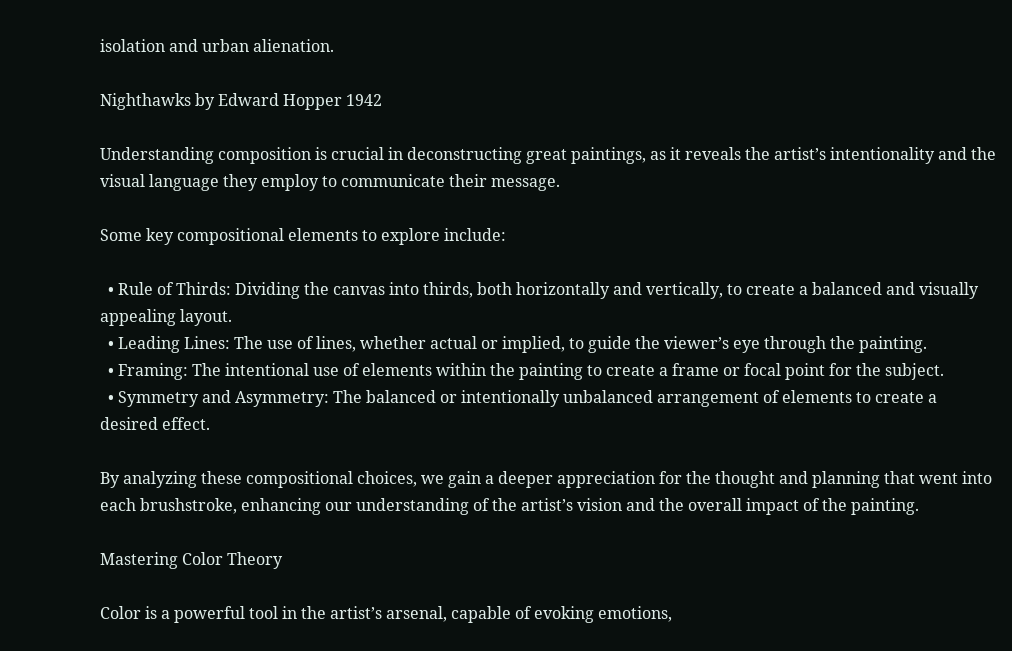isolation and urban alienation.

Nighthawks by Edward Hopper 1942

Understanding composition is crucial in deconstructing great paintings, as it reveals the artist’s intentionality and the visual language they employ to communicate their message.

Some key compositional elements to explore include:

  • Rule of Thirds: Dividing the canvas into thirds, both horizontally and vertically, to create a balanced and visually appealing layout.
  • Leading Lines: The use of lines, whether actual or implied, to guide the viewer’s eye through the painting.
  • Framing: The intentional use of elements within the painting to create a frame or focal point for the subject.
  • Symmetry and Asymmetry: The balanced or intentionally unbalanced arrangement of elements to create a desired effect.

By analyzing these compositional choices, we gain a deeper appreciation for the thought and planning that went into each brushstroke, enhancing our understanding of the artist’s vision and the overall impact of the painting.

Mastering Color Theory

Color is a powerful tool in the artist’s arsenal, capable of evoking emotions,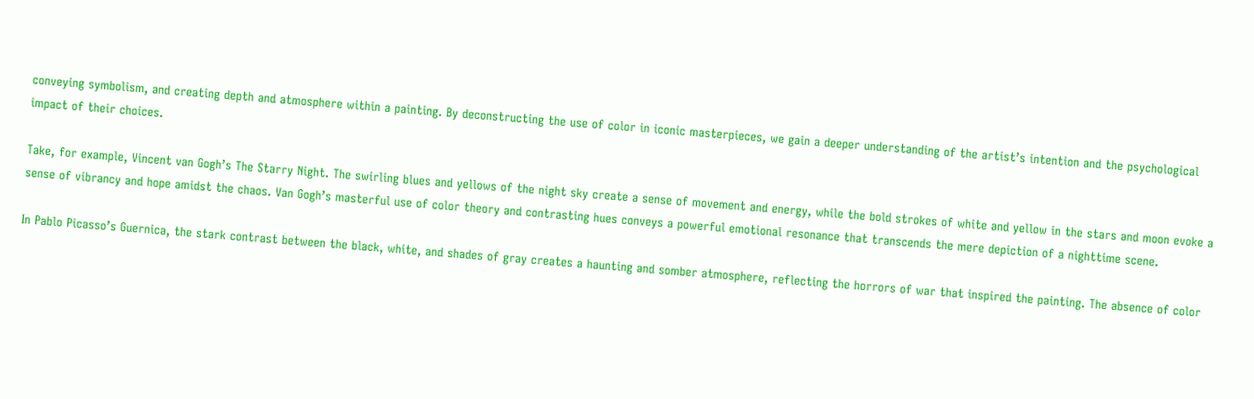conveying symbolism, and creating depth and atmosphere within a painting. By deconstructing the use of color in iconic masterpieces, we gain a deeper understanding of the artist’s intention and the psychological impact of their choices.

Take, for example, Vincent van Gogh’s The Starry Night. The swirling blues and yellows of the night sky create a sense of movement and energy, while the bold strokes of white and yellow in the stars and moon evoke a sense of vibrancy and hope amidst the chaos. Van Gogh’s masterful use of color theory and contrasting hues conveys a powerful emotional resonance that transcends the mere depiction of a nighttime scene.

In Pablo Picasso’s Guernica, the stark contrast between the black, white, and shades of gray creates a haunting and somber atmosphere, reflecting the horrors of war that inspired the painting. The absence of color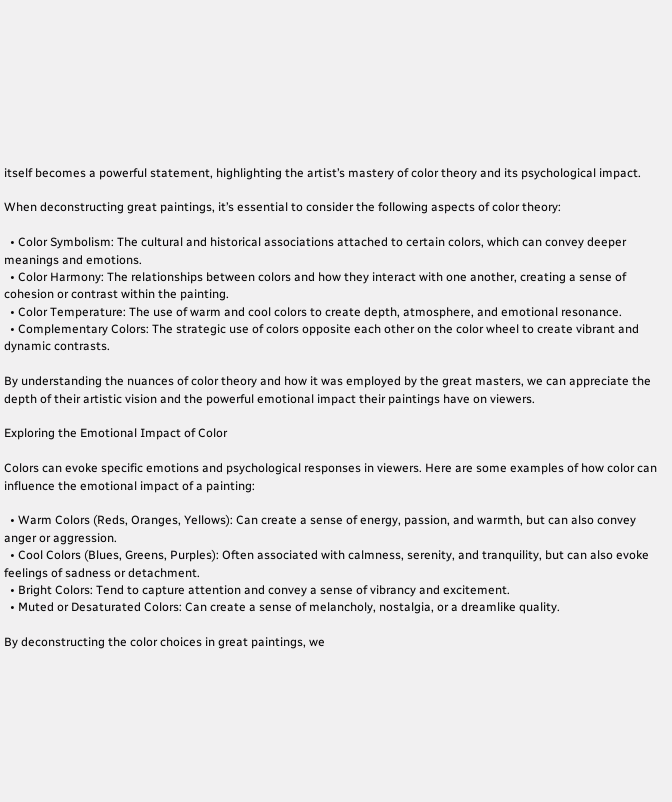itself becomes a powerful statement, highlighting the artist’s mastery of color theory and its psychological impact.

When deconstructing great paintings, it’s essential to consider the following aspects of color theory:

  • Color Symbolism: The cultural and historical associations attached to certain colors, which can convey deeper meanings and emotions.
  • Color Harmony: The relationships between colors and how they interact with one another, creating a sense of cohesion or contrast within the painting.
  • Color Temperature: The use of warm and cool colors to create depth, atmosphere, and emotional resonance.
  • Complementary Colors: The strategic use of colors opposite each other on the color wheel to create vibrant and dynamic contrasts.

By understanding the nuances of color theory and how it was employed by the great masters, we can appreciate the depth of their artistic vision and the powerful emotional impact their paintings have on viewers.

Exploring the Emotional Impact of Color

Colors can evoke specific emotions and psychological responses in viewers. Here are some examples of how color can influence the emotional impact of a painting:

  • Warm Colors (Reds, Oranges, Yellows): Can create a sense of energy, passion, and warmth, but can also convey anger or aggression.
  • Cool Colors (Blues, Greens, Purples): Often associated with calmness, serenity, and tranquility, but can also evoke feelings of sadness or detachment.
  • Bright Colors: Tend to capture attention and convey a sense of vibrancy and excitement.
  • Muted or Desaturated Colors: Can create a sense of melancholy, nostalgia, or a dreamlike quality.

By deconstructing the color choices in great paintings, we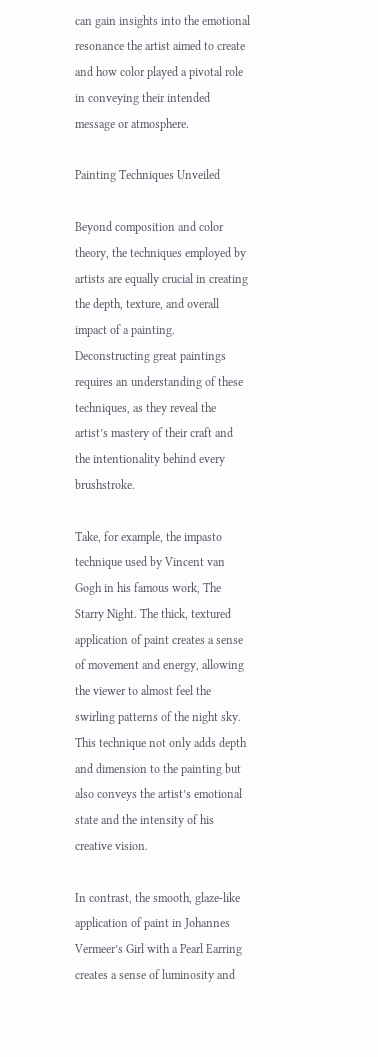can gain insights into the emotional resonance the artist aimed to create and how color played a pivotal role in conveying their intended message or atmosphere.

Painting Techniques Unveiled

Beyond composition and color theory, the techniques employed by artists are equally crucial in creating the depth, texture, and overall impact of a painting. Deconstructing great paintings requires an understanding of these techniques, as they reveal the artist’s mastery of their craft and the intentionality behind every brushstroke.

Take, for example, the impasto technique used by Vincent van Gogh in his famous work, The Starry Night. The thick, textured application of paint creates a sense of movement and energy, allowing the viewer to almost feel the swirling patterns of the night sky. This technique not only adds depth and dimension to the painting but also conveys the artist’s emotional state and the intensity of his creative vision.

In contrast, the smooth, glaze-like application of paint in Johannes Vermeer’s Girl with a Pearl Earring creates a sense of luminosity and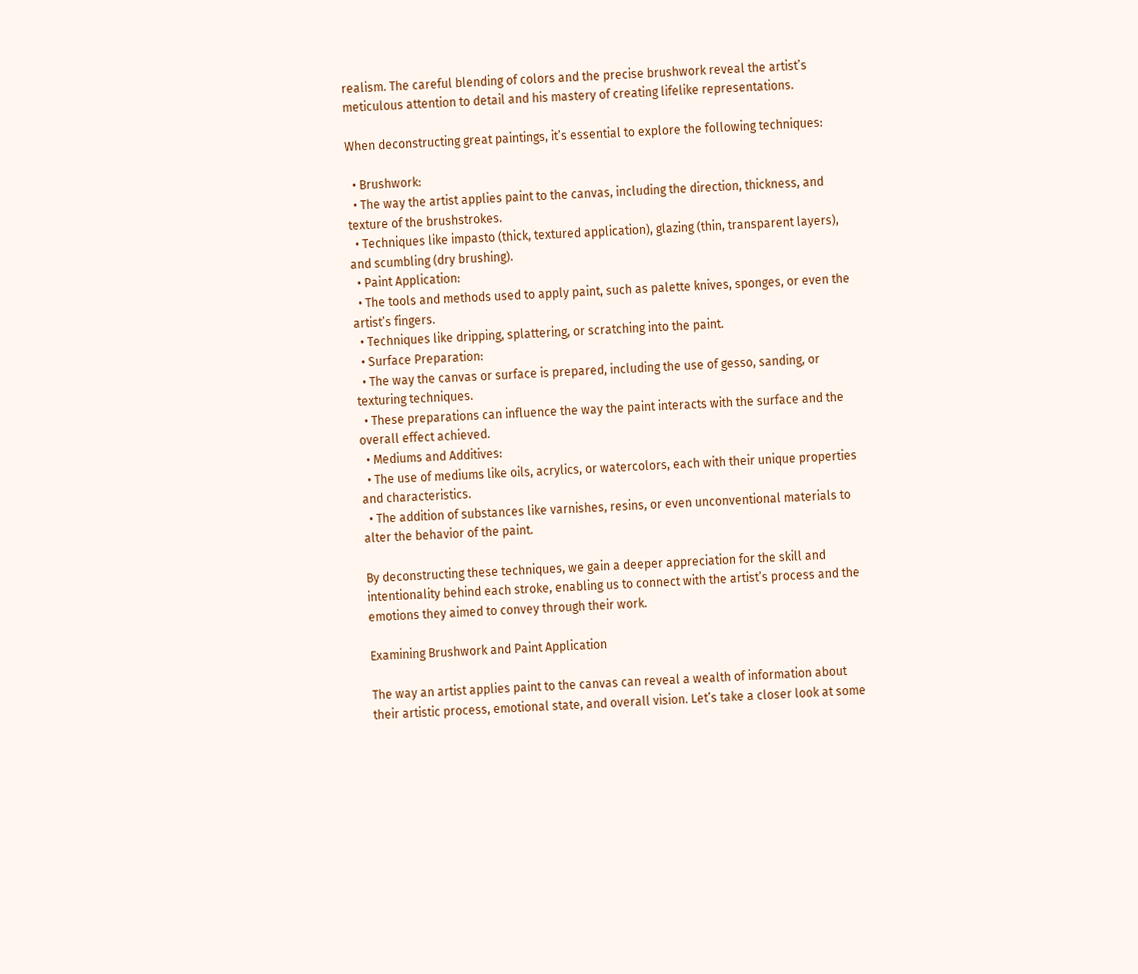realism. The careful blending of colors and the precise brushwork reveal the artist’s meticulous attention to detail and his mastery of creating lifelike representations.

When deconstructing great paintings, it’s essential to explore the following techniques:

  • Brushwork:
  • The way the artist applies paint to the canvas, including the direction, thickness, and texture of the brushstrokes.
  • Techniques like impasto (thick, textured application), glazing (thin, transparent layers), and scumbling (dry brushing).
  • Paint Application:
  • The tools and methods used to apply paint, such as palette knives, sponges, or even the artist’s fingers.
  • Techniques like dripping, splattering, or scratching into the paint.
  • Surface Preparation:
  • The way the canvas or surface is prepared, including the use of gesso, sanding, or texturing techniques.
  • These preparations can influence the way the paint interacts with the surface and the overall effect achieved.
  • Mediums and Additives:
  • The use of mediums like oils, acrylics, or watercolors, each with their unique properties and characteristics.
  • The addition of substances like varnishes, resins, or even unconventional materials to alter the behavior of the paint.

By deconstructing these techniques, we gain a deeper appreciation for the skill and intentionality behind each stroke, enabling us to connect with the artist’s process and the emotions they aimed to convey through their work.

Examining Brushwork and Paint Application

The way an artist applies paint to the canvas can reveal a wealth of information about their artistic process, emotional state, and overall vision. Let’s take a closer look at some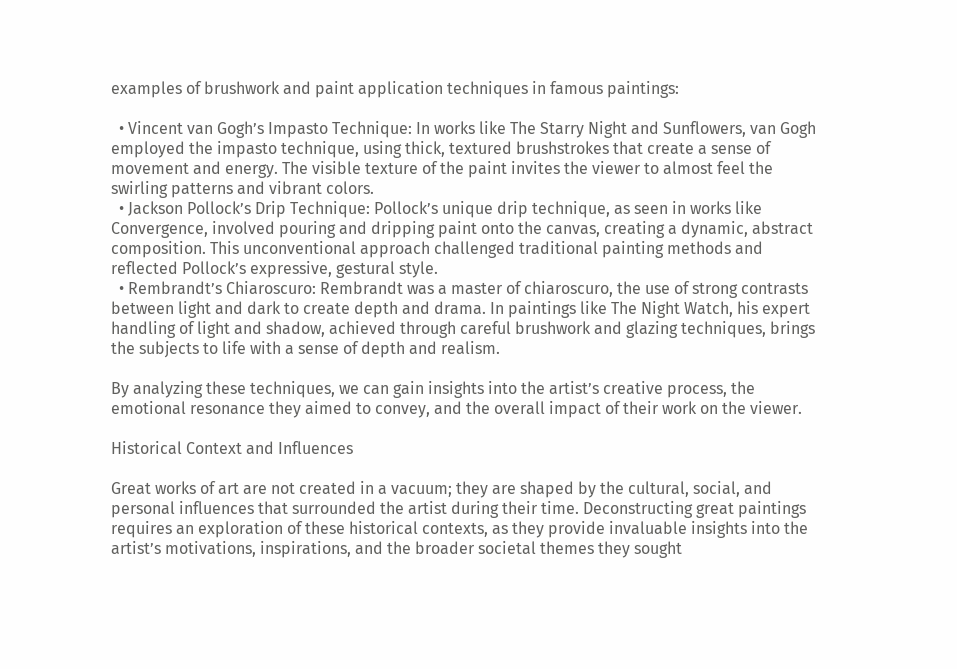examples of brushwork and paint application techniques in famous paintings:

  • Vincent van Gogh’s Impasto Technique: In works like The Starry Night and Sunflowers, van Gogh employed the impasto technique, using thick, textured brushstrokes that create a sense of movement and energy. The visible texture of the paint invites the viewer to almost feel the swirling patterns and vibrant colors.
  • Jackson Pollock’s Drip Technique: Pollock’s unique drip technique, as seen in works like Convergence, involved pouring and dripping paint onto the canvas, creating a dynamic, abstract composition. This unconventional approach challenged traditional painting methods and reflected Pollock’s expressive, gestural style.
  • Rembrandt’s Chiaroscuro: Rembrandt was a master of chiaroscuro, the use of strong contrasts between light and dark to create depth and drama. In paintings like The Night Watch, his expert handling of light and shadow, achieved through careful brushwork and glazing techniques, brings the subjects to life with a sense of depth and realism.

By analyzing these techniques, we can gain insights into the artist’s creative process, the emotional resonance they aimed to convey, and the overall impact of their work on the viewer.

Historical Context and Influences

Great works of art are not created in a vacuum; they are shaped by the cultural, social, and personal influences that surrounded the artist during their time. Deconstructing great paintings requires an exploration of these historical contexts, as they provide invaluable insights into the artist’s motivations, inspirations, and the broader societal themes they sought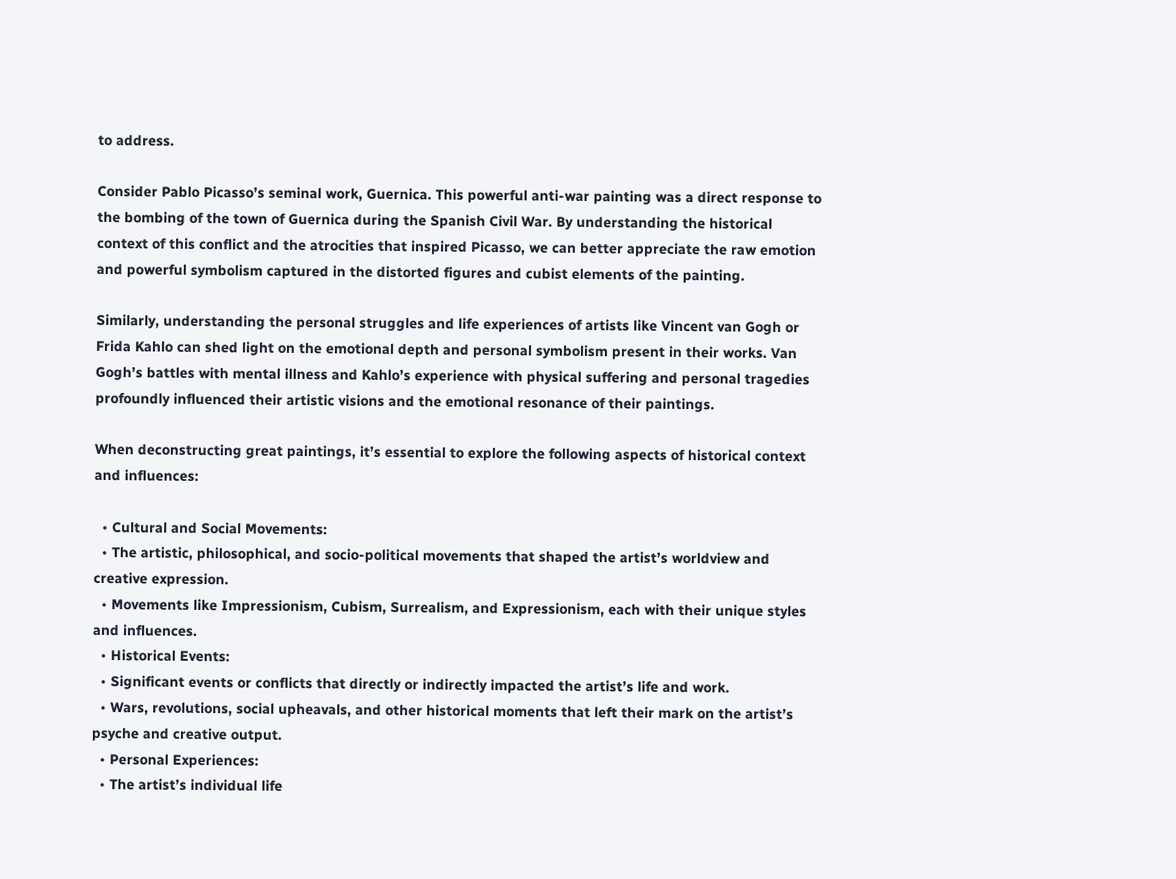to address.

Consider Pablo Picasso’s seminal work, Guernica. This powerful anti-war painting was a direct response to the bombing of the town of Guernica during the Spanish Civil War. By understanding the historical context of this conflict and the atrocities that inspired Picasso, we can better appreciate the raw emotion and powerful symbolism captured in the distorted figures and cubist elements of the painting.

Similarly, understanding the personal struggles and life experiences of artists like Vincent van Gogh or Frida Kahlo can shed light on the emotional depth and personal symbolism present in their works. Van Gogh’s battles with mental illness and Kahlo’s experience with physical suffering and personal tragedies profoundly influenced their artistic visions and the emotional resonance of their paintings.

When deconstructing great paintings, it’s essential to explore the following aspects of historical context and influences:

  • Cultural and Social Movements:
  • The artistic, philosophical, and socio-political movements that shaped the artist’s worldview and creative expression.
  • Movements like Impressionism, Cubism, Surrealism, and Expressionism, each with their unique styles and influences.
  • Historical Events:
  • Significant events or conflicts that directly or indirectly impacted the artist’s life and work.
  • Wars, revolutions, social upheavals, and other historical moments that left their mark on the artist’s psyche and creative output.
  • Personal Experiences:
  • The artist’s individual life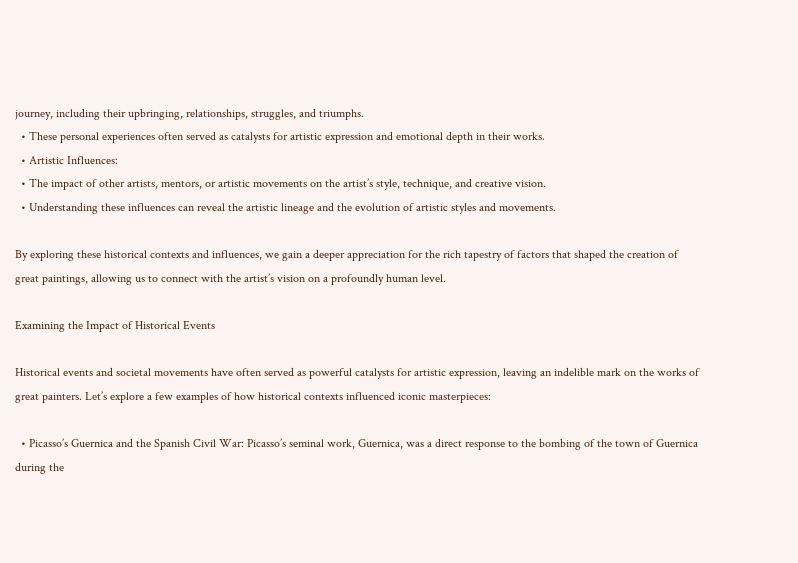journey, including their upbringing, relationships, struggles, and triumphs.
  • These personal experiences often served as catalysts for artistic expression and emotional depth in their works.
  • Artistic Influences:
  • The impact of other artists, mentors, or artistic movements on the artist’s style, technique, and creative vision.
  • Understanding these influences can reveal the artistic lineage and the evolution of artistic styles and movements.

By exploring these historical contexts and influences, we gain a deeper appreciation for the rich tapestry of factors that shaped the creation of great paintings, allowing us to connect with the artist’s vision on a profoundly human level.

Examining the Impact of Historical Events

Historical events and societal movements have often served as powerful catalysts for artistic expression, leaving an indelible mark on the works of great painters. Let’s explore a few examples of how historical contexts influenced iconic masterpieces:

  • Picasso’s Guernica and the Spanish Civil War: Picasso’s seminal work, Guernica, was a direct response to the bombing of the town of Guernica during the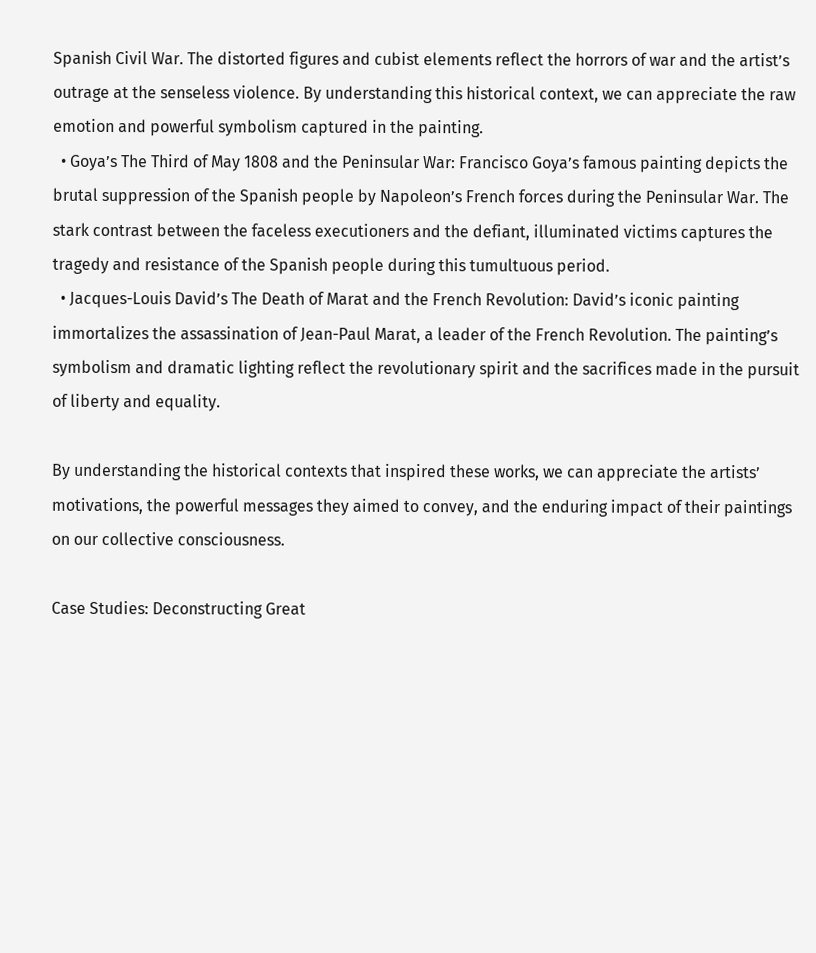Spanish Civil War. The distorted figures and cubist elements reflect the horrors of war and the artist’s outrage at the senseless violence. By understanding this historical context, we can appreciate the raw emotion and powerful symbolism captured in the painting.
  • Goya’s The Third of May 1808 and the Peninsular War: Francisco Goya’s famous painting depicts the brutal suppression of the Spanish people by Napoleon’s French forces during the Peninsular War. The stark contrast between the faceless executioners and the defiant, illuminated victims captures the tragedy and resistance of the Spanish people during this tumultuous period.
  • Jacques-Louis David’s The Death of Marat and the French Revolution: David’s iconic painting immortalizes the assassination of Jean-Paul Marat, a leader of the French Revolution. The painting’s symbolism and dramatic lighting reflect the revolutionary spirit and the sacrifices made in the pursuit of liberty and equality.

By understanding the historical contexts that inspired these works, we can appreciate the artists’ motivations, the powerful messages they aimed to convey, and the enduring impact of their paintings on our collective consciousness.

Case Studies: Deconstructing Great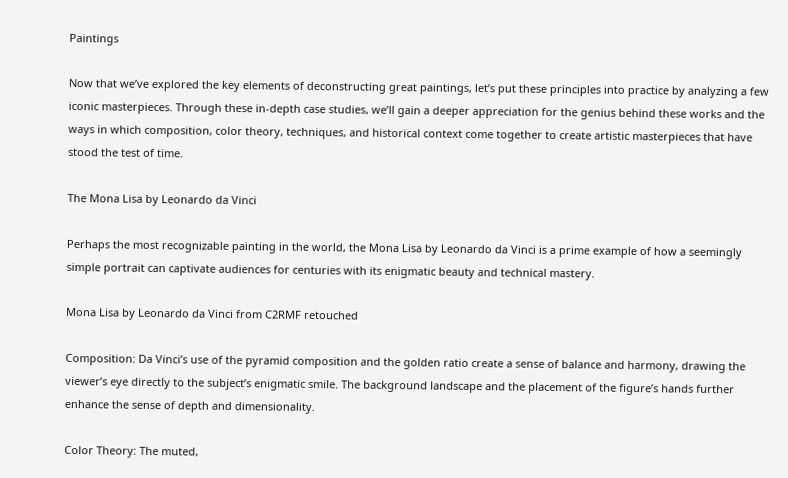Paintings

Now that we’ve explored the key elements of deconstructing great paintings, let’s put these principles into practice by analyzing a few iconic masterpieces. Through these in-depth case studies, we’ll gain a deeper appreciation for the genius behind these works and the ways in which composition, color theory, techniques, and historical context come together to create artistic masterpieces that have stood the test of time.

The Mona Lisa by Leonardo da Vinci

Perhaps the most recognizable painting in the world, the Mona Lisa by Leonardo da Vinci is a prime example of how a seemingly simple portrait can captivate audiences for centuries with its enigmatic beauty and technical mastery.

Mona Lisa by Leonardo da Vinci from C2RMF retouched

Composition: Da Vinci’s use of the pyramid composition and the golden ratio create a sense of balance and harmony, drawing the viewer’s eye directly to the subject’s enigmatic smile. The background landscape and the placement of the figure’s hands further enhance the sense of depth and dimensionality.

Color Theory: The muted,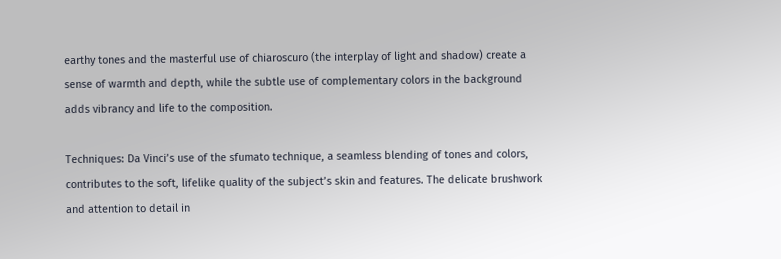earthy tones and the masterful use of chiaroscuro (the interplay of light and shadow) create a sense of warmth and depth, while the subtle use of complementary colors in the background adds vibrancy and life to the composition.

Techniques: Da Vinci’s use of the sfumato technique, a seamless blending of tones and colors, contributes to the soft, lifelike quality of the subject’s skin and features. The delicate brushwork and attention to detail in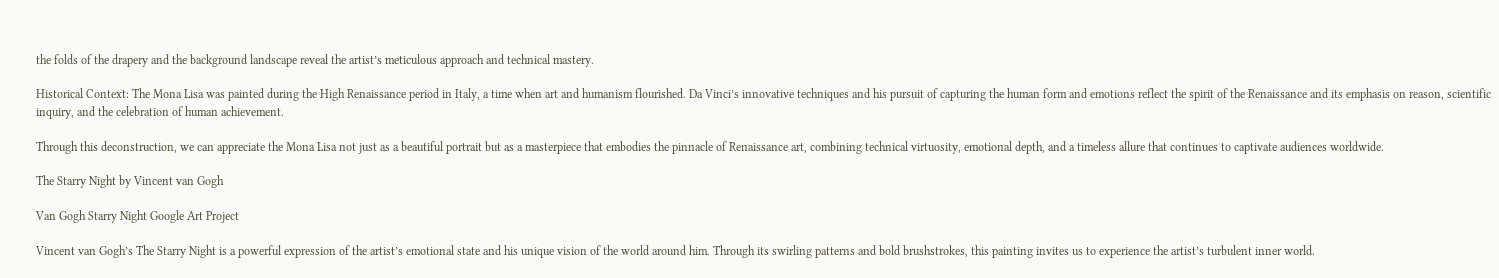the folds of the drapery and the background landscape reveal the artist’s meticulous approach and technical mastery.

Historical Context: The Mona Lisa was painted during the High Renaissance period in Italy, a time when art and humanism flourished. Da Vinci’s innovative techniques and his pursuit of capturing the human form and emotions reflect the spirit of the Renaissance and its emphasis on reason, scientific inquiry, and the celebration of human achievement.

Through this deconstruction, we can appreciate the Mona Lisa not just as a beautiful portrait but as a masterpiece that embodies the pinnacle of Renaissance art, combining technical virtuosity, emotional depth, and a timeless allure that continues to captivate audiences worldwide.

The Starry Night by Vincent van Gogh

Van Gogh Starry Night Google Art Project

Vincent van Gogh’s The Starry Night is a powerful expression of the artist’s emotional state and his unique vision of the world around him. Through its swirling patterns and bold brushstrokes, this painting invites us to experience the artist’s turbulent inner world.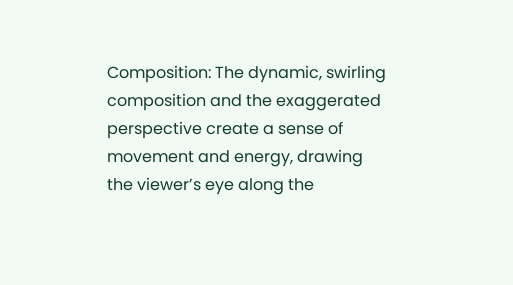Composition: The dynamic, swirling composition and the exaggerated perspective create a sense of movement and energy, drawing the viewer’s eye along the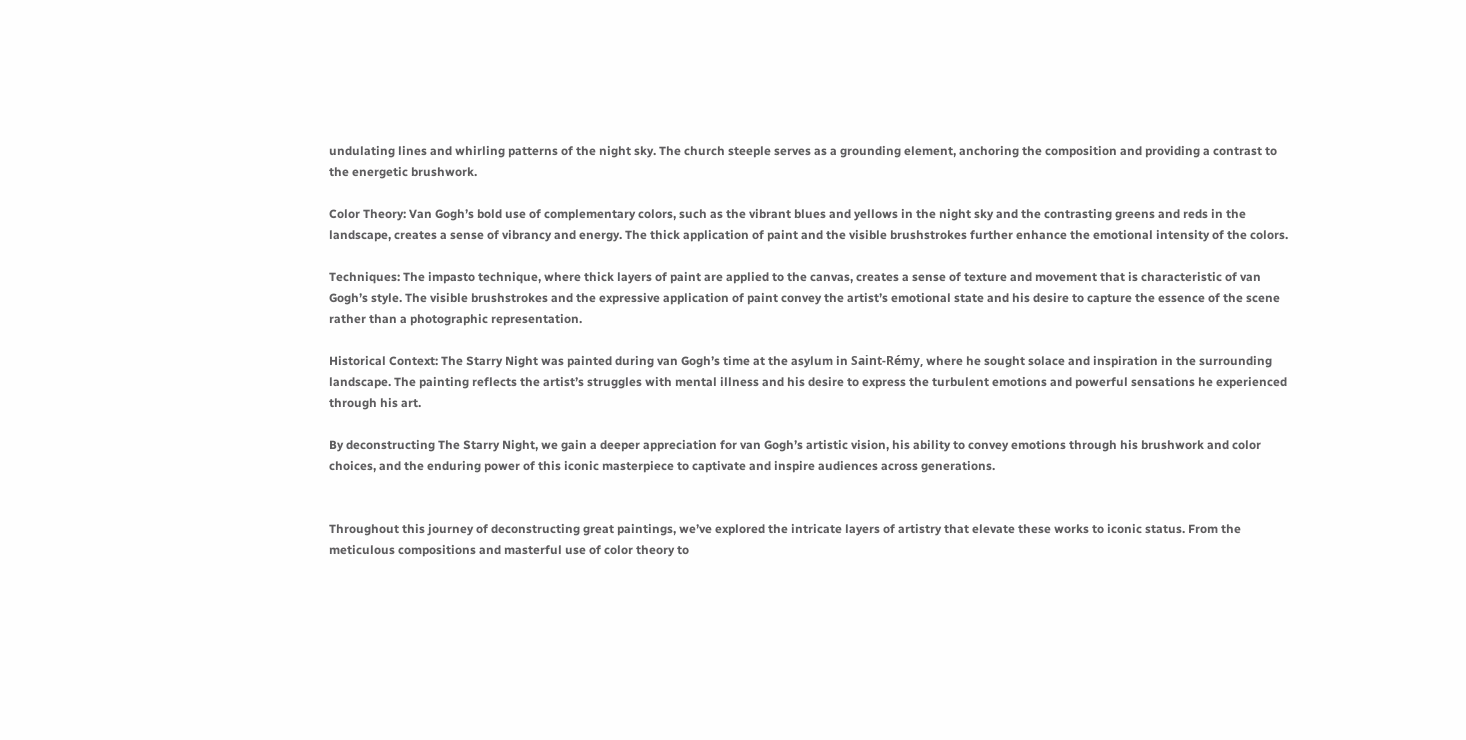undulating lines and whirling patterns of the night sky. The church steeple serves as a grounding element, anchoring the composition and providing a contrast to the energetic brushwork.

Color Theory: Van Gogh’s bold use of complementary colors, such as the vibrant blues and yellows in the night sky and the contrasting greens and reds in the landscape, creates a sense of vibrancy and energy. The thick application of paint and the visible brushstrokes further enhance the emotional intensity of the colors.

Techniques: The impasto technique, where thick layers of paint are applied to the canvas, creates a sense of texture and movement that is characteristic of van Gogh’s style. The visible brushstrokes and the expressive application of paint convey the artist’s emotional state and his desire to capture the essence of the scene rather than a photographic representation.

Historical Context: The Starry Night was painted during van Gogh’s time at the asylum in Saint-Rémy, where he sought solace and inspiration in the surrounding landscape. The painting reflects the artist’s struggles with mental illness and his desire to express the turbulent emotions and powerful sensations he experienced through his art.

By deconstructing The Starry Night, we gain a deeper appreciation for van Gogh’s artistic vision, his ability to convey emotions through his brushwork and color choices, and the enduring power of this iconic masterpiece to captivate and inspire audiences across generations.


Throughout this journey of deconstructing great paintings, we’ve explored the intricate layers of artistry that elevate these works to iconic status. From the meticulous compositions and masterful use of color theory to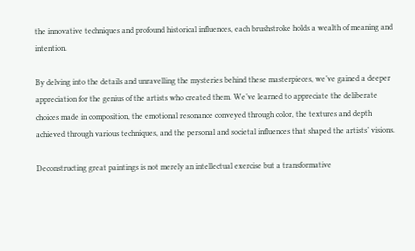the innovative techniques and profound historical influences, each brushstroke holds a wealth of meaning and intention.

By delving into the details and unravelling the mysteries behind these masterpieces, we’ve gained a deeper appreciation for the genius of the artists who created them. We’ve learned to appreciate the deliberate choices made in composition, the emotional resonance conveyed through color, the textures and depth achieved through various techniques, and the personal and societal influences that shaped the artists’ visions.

Deconstructing great paintings is not merely an intellectual exercise but a transformative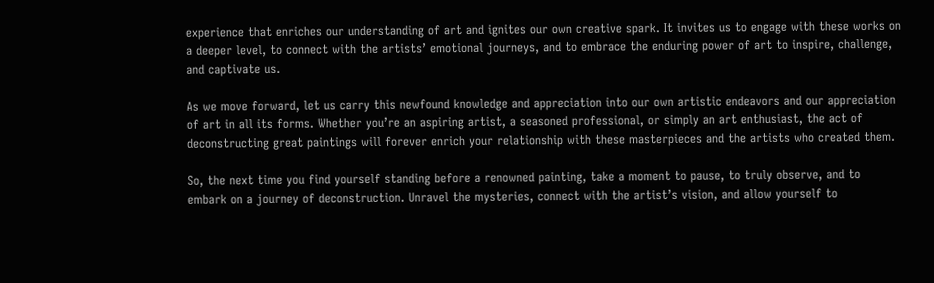experience that enriches our understanding of art and ignites our own creative spark. It invites us to engage with these works on a deeper level, to connect with the artists’ emotional journeys, and to embrace the enduring power of art to inspire, challenge, and captivate us.

As we move forward, let us carry this newfound knowledge and appreciation into our own artistic endeavors and our appreciation of art in all its forms. Whether you’re an aspiring artist, a seasoned professional, or simply an art enthusiast, the act of deconstructing great paintings will forever enrich your relationship with these masterpieces and the artists who created them.

So, the next time you find yourself standing before a renowned painting, take a moment to pause, to truly observe, and to embark on a journey of deconstruction. Unravel the mysteries, connect with the artist’s vision, and allow yourself to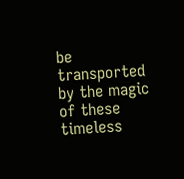be transported by the magic of these timeless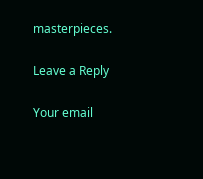masterpieces.

Leave a Reply

Your email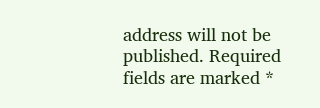address will not be published. Required fields are marked *